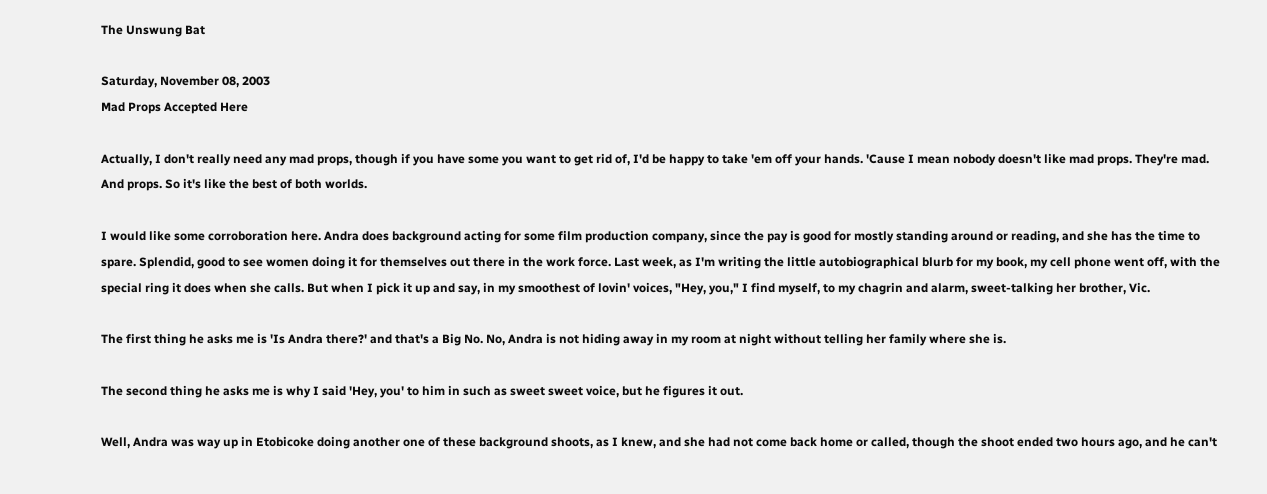The Unswung Bat

Saturday, November 08, 2003
Mad Props Accepted Here

Actually, I don't really need any mad props, though if you have some you want to get rid of, I'd be happy to take 'em off your hands. 'Cause I mean nobody doesn't like mad props. They're mad. And props. So it's like the best of both worlds.

I would like some corroboration here. Andra does background acting for some film production company, since the pay is good for mostly standing around or reading, and she has the time to spare. Splendid, good to see women doing it for themselves out there in the work force. Last week, as I'm writing the little autobiographical blurb for my book, my cell phone went off, with the special ring it does when she calls. But when I pick it up and say, in my smoothest of lovin' voices, "Hey, you," I find myself, to my chagrin and alarm, sweet-talking her brother, Vic.

The first thing he asks me is 'Is Andra there?' and that's a Big No. No, Andra is not hiding away in my room at night without telling her family where she is.

The second thing he asks me is why I said 'Hey, you' to him in such as sweet sweet voice, but he figures it out.

Well, Andra was way up in Etobicoke doing another one of these background shoots, as I knew, and she had not come back home or called, though the shoot ended two hours ago, and he can't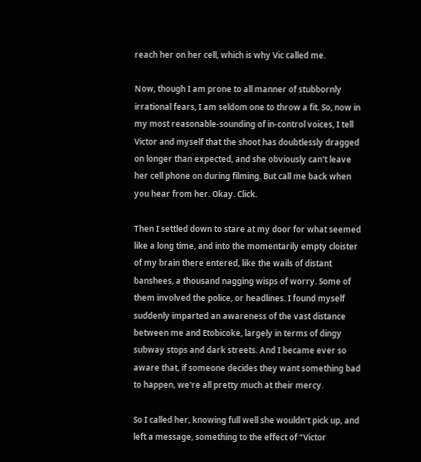reach her on her cell, which is why Vic called me.

Now, though I am prone to all manner of stubbornly irrational fears, I am seldom one to throw a fit. So, now in my most reasonable-sounding of in-control voices, I tell Victor and myself that the shoot has doubtlessly dragged on longer than expected, and she obviously can't leave her cell phone on during filming. But call me back when you hear from her. Okay. Click.

Then I settled down to stare at my door for what seemed like a long time, and into the momentarily empty cloister of my brain there entered, like the wails of distant banshees, a thousand nagging wisps of worry. Some of them involved the police, or headlines. I found myself suddenly imparted an awareness of the vast distance between me and Etobicoke, largely in terms of dingy subway stops and dark streets. And I became ever so aware that, if someone decides they want something bad to happen, we're all pretty much at their mercy.

So I called her, knowing full well she wouldn't pick up, and left a message, something to the effect of "Victor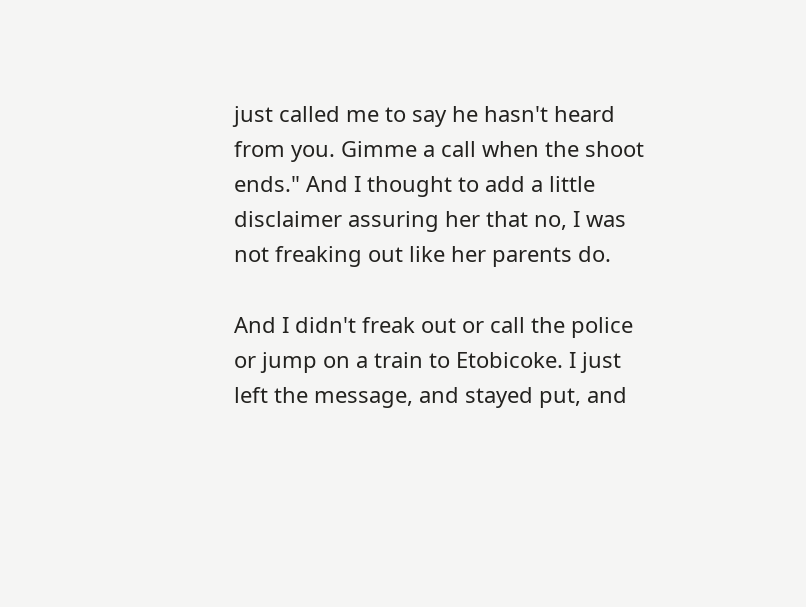just called me to say he hasn't heard from you. Gimme a call when the shoot ends." And I thought to add a little disclaimer assuring her that no, I was not freaking out like her parents do.

And I didn't freak out or call the police or jump on a train to Etobicoke. I just left the message, and stayed put, and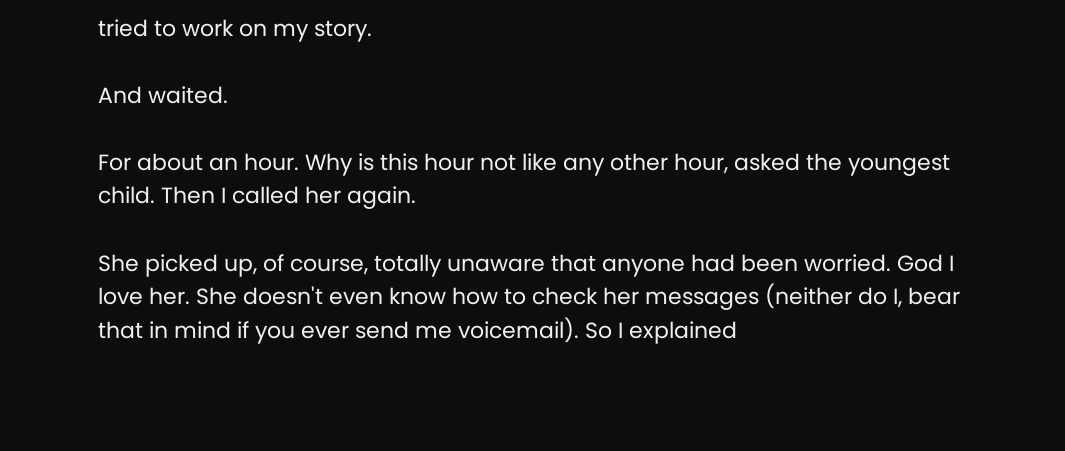tried to work on my story.

And waited.

For about an hour. Why is this hour not like any other hour, asked the youngest child. Then I called her again.

She picked up, of course, totally unaware that anyone had been worried. God I love her. She doesn't even know how to check her messages (neither do I, bear that in mind if you ever send me voicemail). So I explained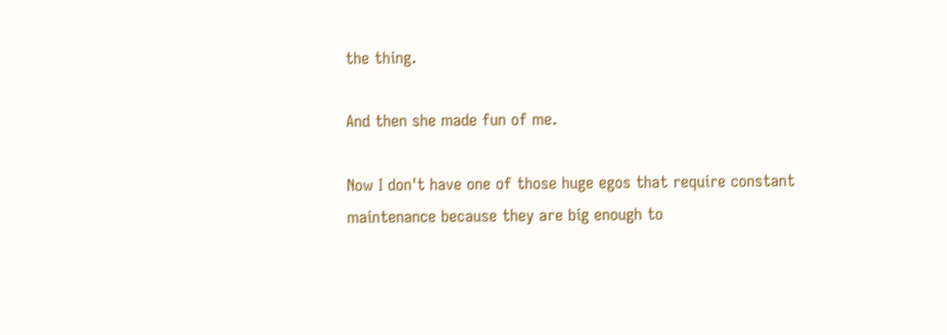the thing.

And then she made fun of me.

Now I don't have one of those huge egos that require constant maintenance because they are big enough to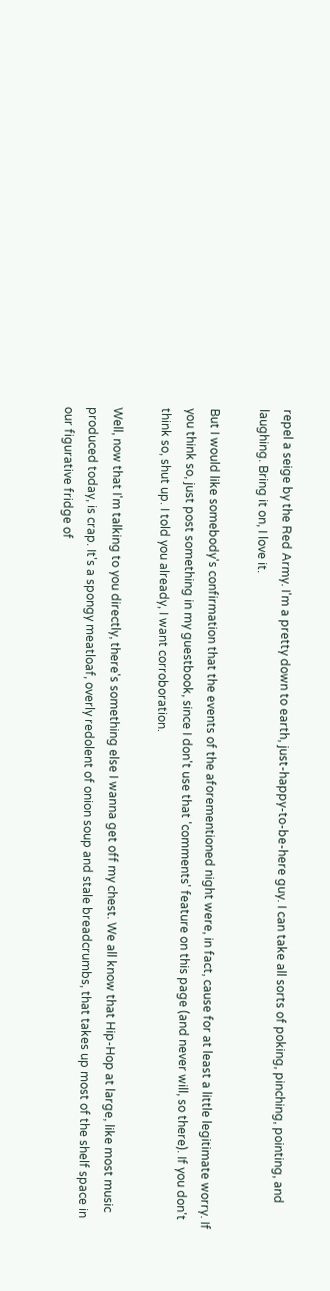repel a seige by the Red Army. I'm a pretty down to earth, just-happy-to-be-here guy. I can take all sorts of poking, pinching, pointing, and laughing. Bring it on, I love it.

But I would like somebody's confirmation that the events of the aforementioned night were, in fact, cause for at least a little legitimate worry. If you think so, just post something in my guestbook, since I don't use that 'comments' feature on this page (and never will, so there). If you don't think so, shut up. I told you already, I want corroboration.

Well, now that I'm talking to you directly, there's something else I wanna get off my chest. We all know that Hip-Hop at large, like most music produced today, is crap. It's a spongy meatloaf, overly redolent of onion soup and stale breadcrumbs, that takes up most of the shelf space in our figurative fridge of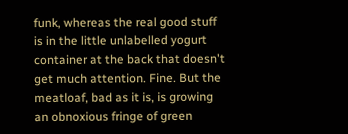funk, whereas the real good stuff is in the little unlabelled yogurt container at the back that doesn't get much attention. Fine. But the meatloaf, bad as it is, is growing an obnoxious fringe of green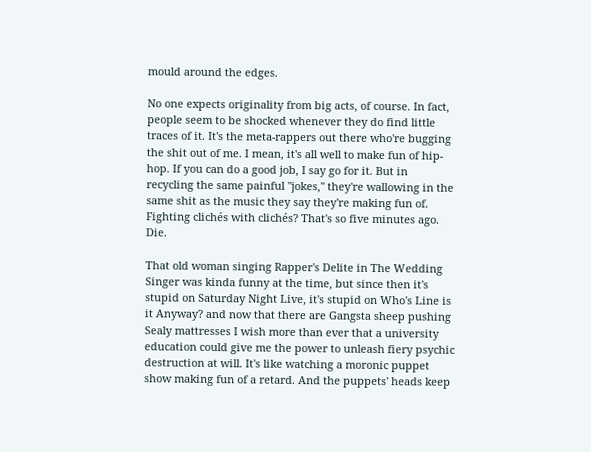mould around the edges.

No one expects originality from big acts, of course. In fact, people seem to be shocked whenever they do find little traces of it. It's the meta-rappers out there who're bugging the shit out of me. I mean, it's all well to make fun of hip-hop. If you can do a good job, I say go for it. But in recycling the same painful "jokes," they're wallowing in the same shit as the music they say they're making fun of. Fighting clichés with clichés? That's so five minutes ago. Die.

That old woman singing Rapper's Delite in The Wedding Singer was kinda funny at the time, but since then it's stupid on Saturday Night Live, it's stupid on Who's Line is it Anyway? and now that there are Gangsta sheep pushing Sealy mattresses I wish more than ever that a university education could give me the power to unleash fiery psychic destruction at will. It's like watching a moronic puppet show making fun of a retard. And the puppets' heads keep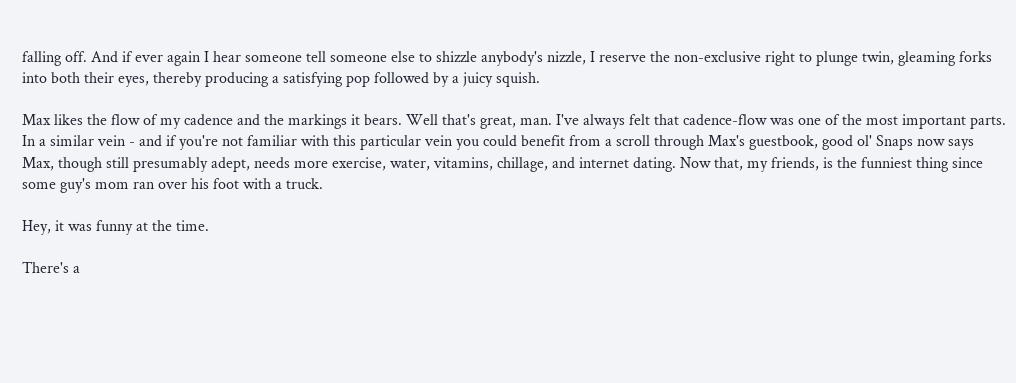falling off. And if ever again I hear someone tell someone else to shizzle anybody's nizzle, I reserve the non-exclusive right to plunge twin, gleaming forks into both their eyes, thereby producing a satisfying pop followed by a juicy squish.

Max likes the flow of my cadence and the markings it bears. Well that's great, man. I've always felt that cadence-flow was one of the most important parts. In a similar vein - and if you're not familiar with this particular vein you could benefit from a scroll through Max's guestbook, good ol' Snaps now says Max, though still presumably adept, needs more exercise, water, vitamins, chillage, and internet dating. Now that, my friends, is the funniest thing since some guy's mom ran over his foot with a truck.

Hey, it was funny at the time.

There's a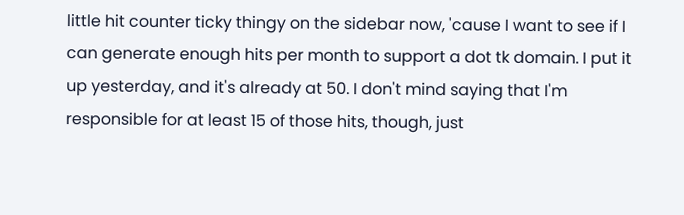little hit counter ticky thingy on the sidebar now, 'cause I want to see if I can generate enough hits per month to support a dot tk domain. I put it up yesterday, and it's already at 50. I don't mind saying that I'm responsible for at least 15 of those hits, though, just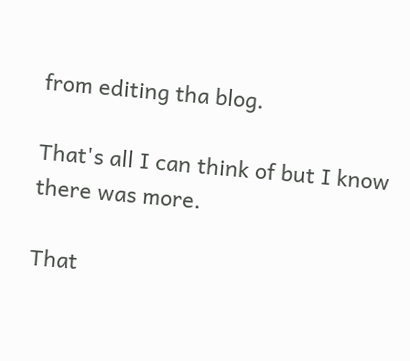from editing tha blog.

That's all I can think of but I know there was more.

That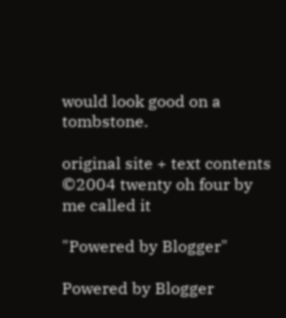would look good on a tombstone.

original site + text contents ©2004 twenty oh four by me called it

"Powered by Blogger"

Powered by Blogger